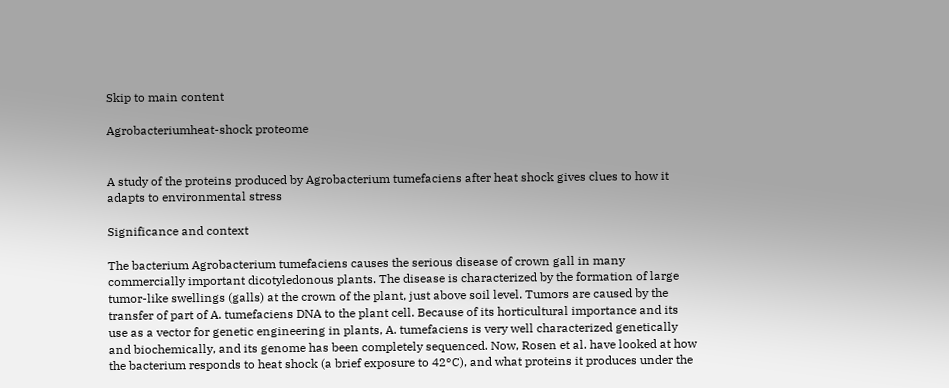Skip to main content

Agrobacteriumheat-shock proteome


A study of the proteins produced by Agrobacterium tumefaciens after heat shock gives clues to how it adapts to environmental stress

Significance and context

The bacterium Agrobacterium tumefaciens causes the serious disease of crown gall in many commercially important dicotyledonous plants. The disease is characterized by the formation of large tumor-like swellings (galls) at the crown of the plant, just above soil level. Tumors are caused by the transfer of part of A. tumefaciens DNA to the plant cell. Because of its horticultural importance and its use as a vector for genetic engineering in plants, A. tumefaciens is very well characterized genetically and biochemically, and its genome has been completely sequenced. Now, Rosen et al. have looked at how the bacterium responds to heat shock (a brief exposure to 42°C), and what proteins it produces under the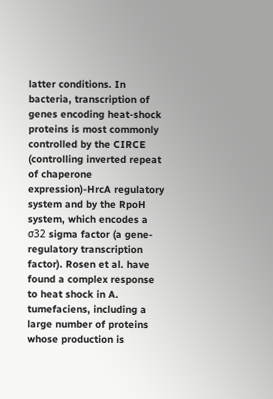latter conditions. In bacteria, transcription of genes encoding heat-shock proteins is most commonly controlled by the CIRCE (controlling inverted repeat of chaperone expression)-HrcA regulatory system and by the RpoH system, which encodes a σ32 sigma factor (a gene-regulatory transcription factor). Rosen et al. have found a complex response to heat shock in A. tumefaciens, including a large number of proteins whose production is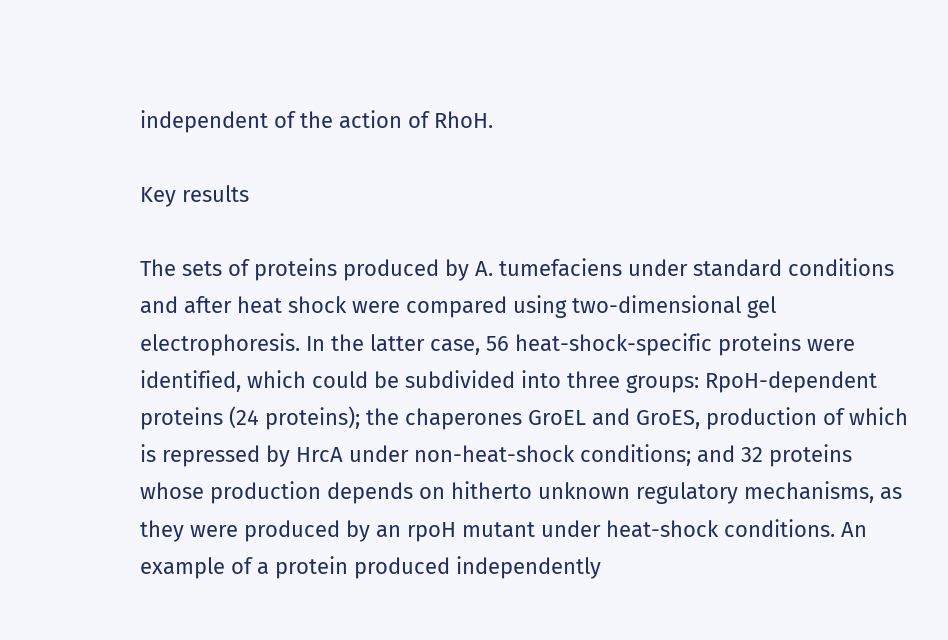independent of the action of RhoH.

Key results

The sets of proteins produced by A. tumefaciens under standard conditions and after heat shock were compared using two-dimensional gel electrophoresis. In the latter case, 56 heat-shock-specific proteins were identified, which could be subdivided into three groups: RpoH-dependent proteins (24 proteins); the chaperones GroEL and GroES, production of which is repressed by HrcA under non-heat-shock conditions; and 32 proteins whose production depends on hitherto unknown regulatory mechanisms, as they were produced by an rpoH mutant under heat-shock conditions. An example of a protein produced independently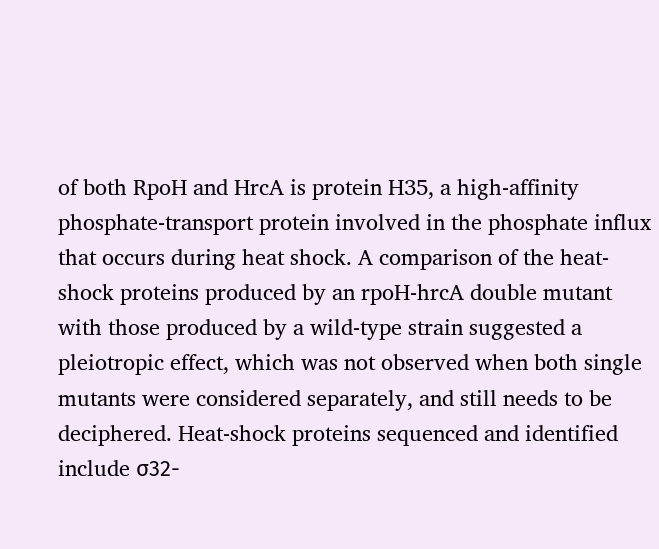of both RpoH and HrcA is protein H35, a high-affinity phosphate-transport protein involved in the phosphate influx that occurs during heat shock. A comparison of the heat-shock proteins produced by an rpoH-hrcA double mutant with those produced by a wild-type strain suggested a pleiotropic effect, which was not observed when both single mutants were considered separately, and still needs to be deciphered. Heat-shock proteins sequenced and identified include σ32-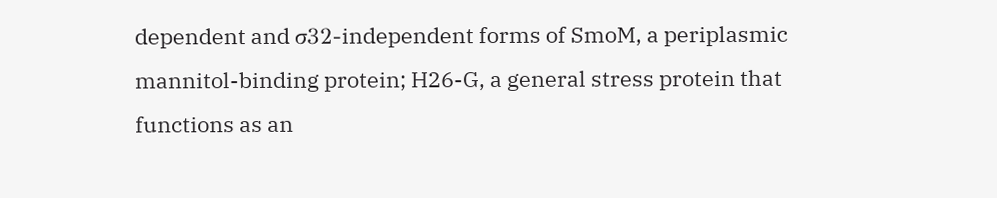dependent and σ32-independent forms of SmoM, a periplasmic mannitol-binding protein; H26-G, a general stress protein that functions as an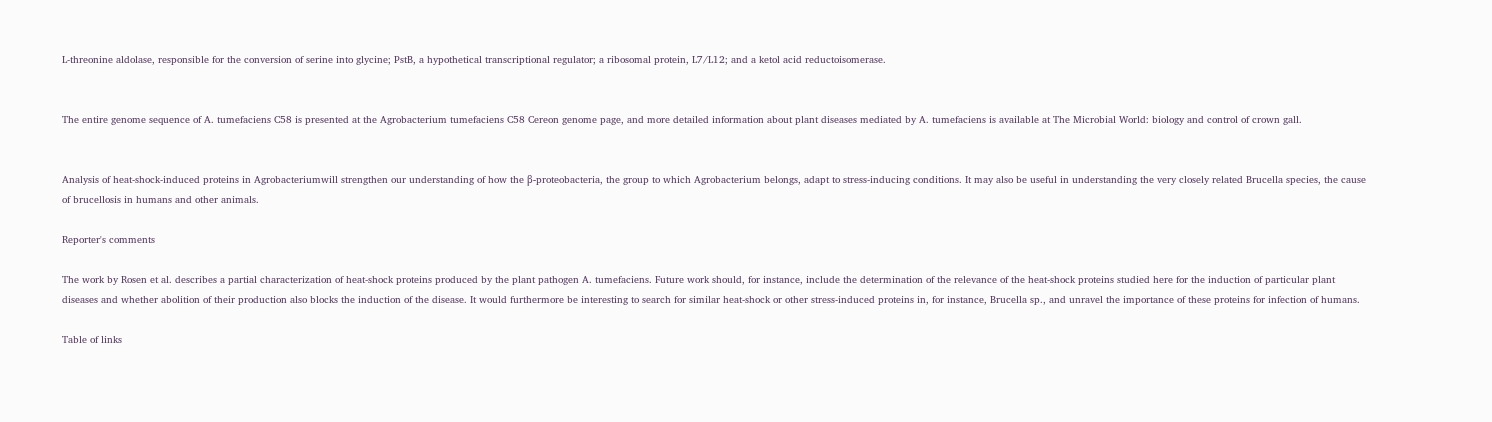L-threonine aldolase, responsible for the conversion of serine into glycine; PstB, a hypothetical transcriptional regulator; a ribosomal protein, L7/L12; and a ketol acid reductoisomerase.


The entire genome sequence of A. tumefaciens C58 is presented at the Agrobacterium tumefaciens C58 Cereon genome page, and more detailed information about plant diseases mediated by A. tumefaciens is available at The Microbial World: biology and control of crown gall.


Analysis of heat-shock-induced proteins in Agrobacteriumwill strengthen our understanding of how the β-proteobacteria, the group to which Agrobacterium belongs, adapt to stress-inducing conditions. It may also be useful in understanding the very closely related Brucella species, the cause of brucellosis in humans and other animals.

Reporter's comments

The work by Rosen et al. describes a partial characterization of heat-shock proteins produced by the plant pathogen A. tumefaciens. Future work should, for instance, include the determination of the relevance of the heat-shock proteins studied here for the induction of particular plant diseases and whether abolition of their production also blocks the induction of the disease. It would furthermore be interesting to search for similar heat-shock or other stress-induced proteins in, for instance, Brucella sp., and unravel the importance of these proteins for infection of humans.

Table of links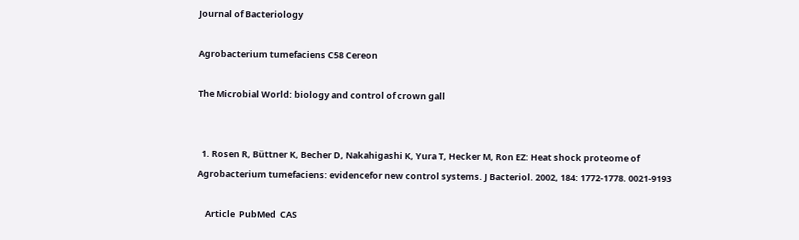Journal of Bacteriology

Agrobacterium tumefaciens C58 Cereon

The Microbial World: biology and control of crown gall


  1. Rosen R, Büttner K, Becher D, Nakahigashi K, Yura T, Hecker M, Ron EZ: Heat shock proteome of Agrobacterium tumefaciens: evidencefor new control systems. J Bacteriol. 2002, 184: 1772-1778. 0021-9193

    Article  PubMed  CAS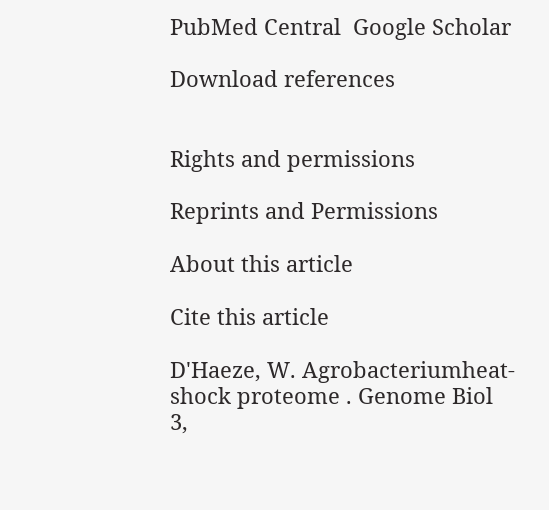PubMed Central  Google Scholar

Download references


Rights and permissions

Reprints and Permissions

About this article

Cite this article

D'Haeze, W. Agrobacteriumheat-shock proteome . Genome Biol 3,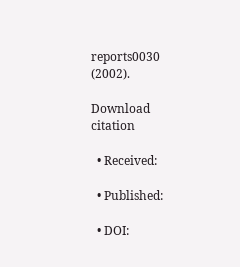reports0030 (2002).

Download citation

  • Received:

  • Published:

  • DOI: